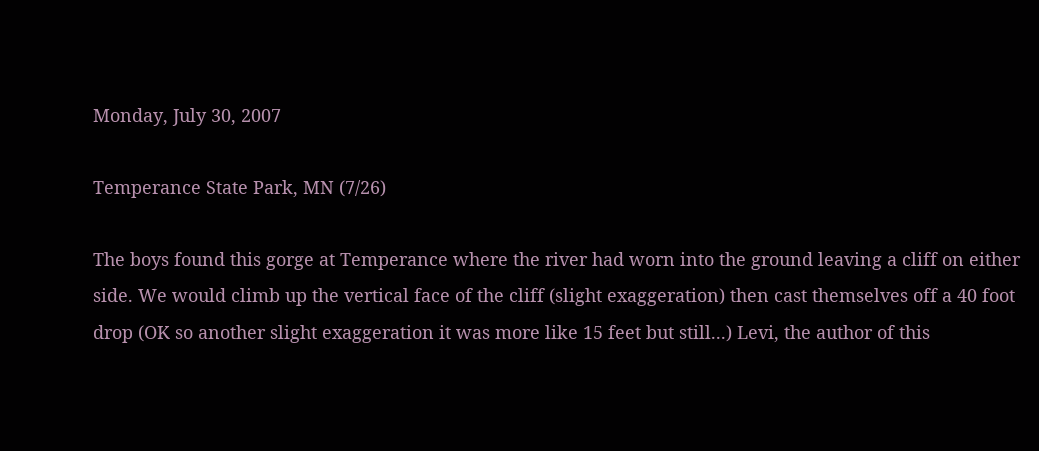Monday, July 30, 2007

Temperance State Park, MN (7/26)

The boys found this gorge at Temperance where the river had worn into the ground leaving a cliff on either side. We would climb up the vertical face of the cliff (slight exaggeration) then cast themselves off a 40 foot drop (OK so another slight exaggeration it was more like 15 feet but still...) Levi, the author of this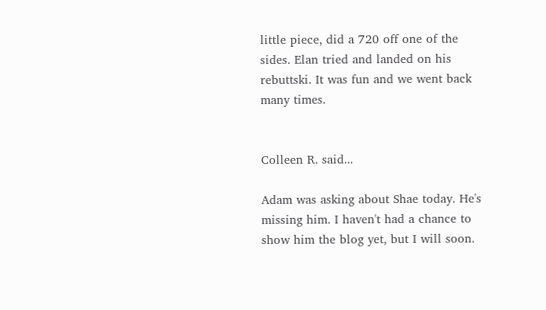little piece, did a 720 off one of the sides. Elan tried and landed on his rebuttski. It was fun and we went back many times.


Colleen R. said...

Adam was asking about Shae today. He's missing him. I haven't had a chance to show him the blog yet, but I will soon.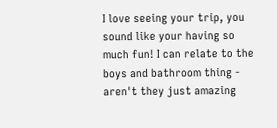I love seeing your trip, you sound like your having so much fun! I can relate to the boys and bathroom thing - aren't they just amazing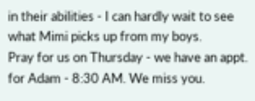in their abilities - I can hardly wait to see what Mimi picks up from my boys.
Pray for us on Thursday - we have an appt. for Adam - 8:30 AM. We miss you.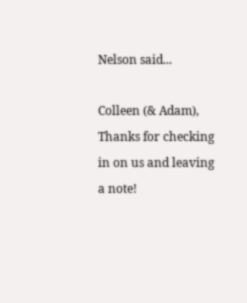Nelson said...

Colleen (& Adam),
Thanks for checking in on us and leaving a note!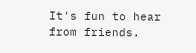It's fun to hear from friends.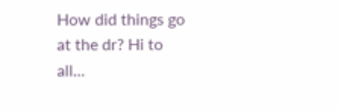How did things go at the dr? Hi to all...